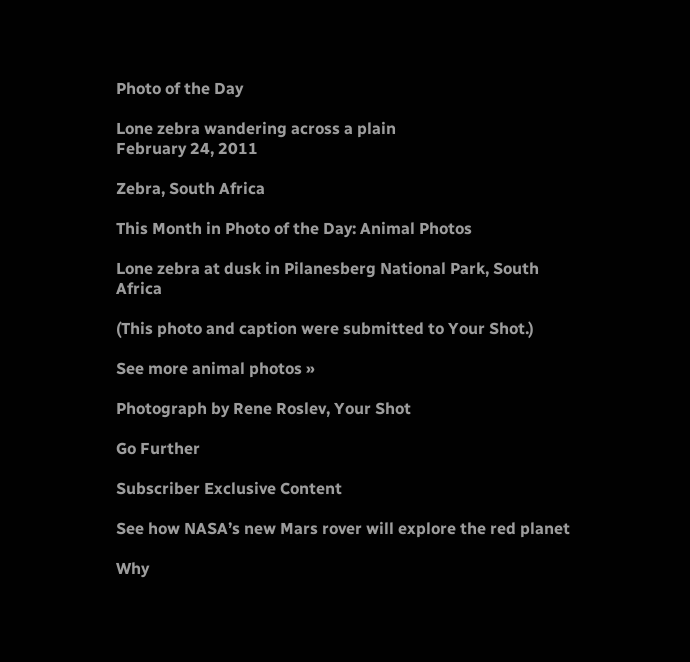Photo of the Day

Lone zebra wandering across a plain
February 24, 2011

Zebra, South Africa

This Month in Photo of the Day: Animal Photos

Lone zebra at dusk in Pilanesberg National Park, South Africa

(This photo and caption were submitted to Your Shot.)

See more animal photos »

Photograph by Rene Roslev, Your Shot

Go Further

Subscriber Exclusive Content

See how NASA’s new Mars rover will explore the red planet

Why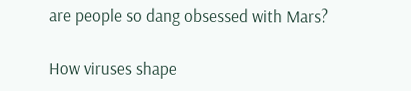are people so dang obsessed with Mars?

How viruses shape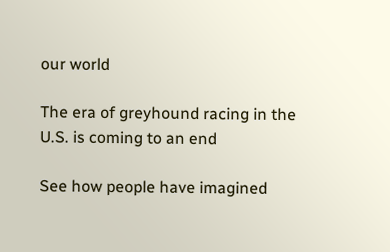our world

The era of greyhound racing in the U.S. is coming to an end

See how people have imagined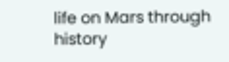life on Mars through history